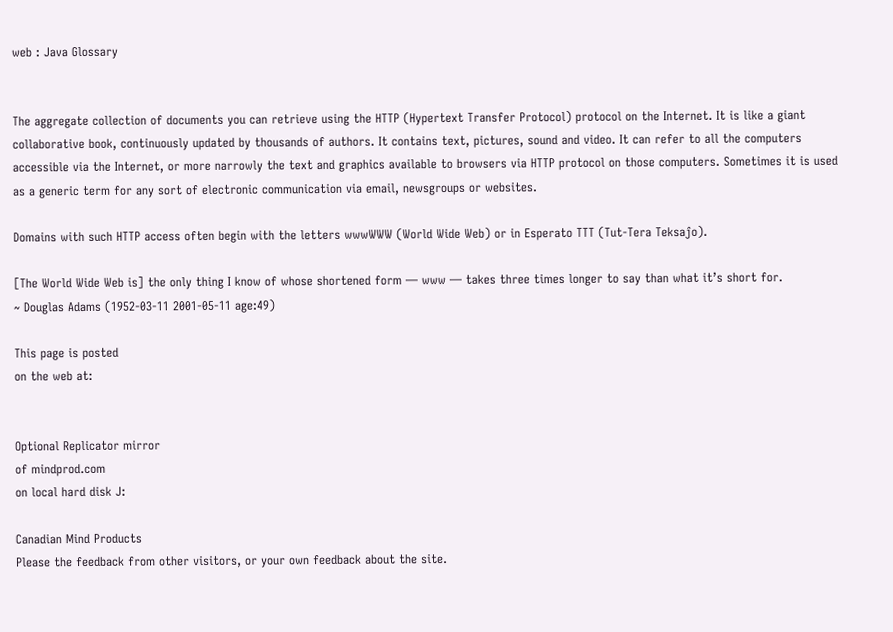web : Java Glossary


The aggregate collection of documents you can retrieve using the HTTP (Hypertext Transfer Protocol) protocol on the Internet. It is like a giant collaborative book, continuously updated by thousands of authors. It contains text, pictures, sound and video. It can refer to all the computers accessible via the Internet, or more narrowly the text and graphics available to browsers via HTTP protocol on those computers. Sometimes it is used as a generic term for any sort of electronic communication via email, newsgroups or websites.

Domains with such HTTP access often begin with the letters wwwWWW (World Wide Web) or in Esperato TTT (Tut-Tera Teksaĵo).

[The World Wide Web is] the only thing I know of whose shortened form — www — takes three times longer to say than what it’s short for.
~ Douglas Adams (1952-03-11 2001-05-11 age:49)

This page is posted
on the web at:


Optional Replicator mirror
of mindprod.com
on local hard disk J:

Canadian Mind Products
Please the feedback from other visitors, or your own feedback about the site.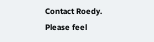Contact Roedy. Please feel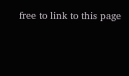free to link to this page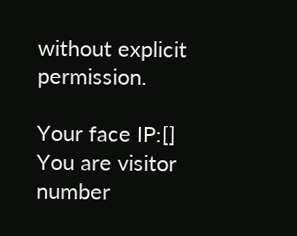without explicit permission.

Your face IP:[]
You are visitor number